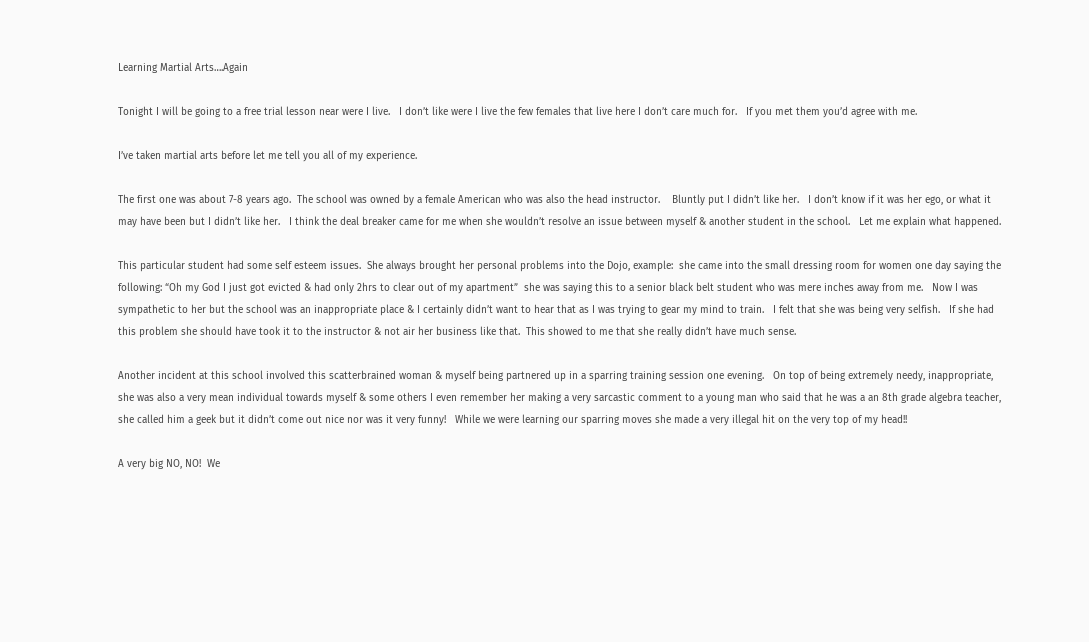Learning Martial Arts….Again

Tonight I will be going to a free trial lesson near were I live.   I don’t like were I live the few females that live here I don’t care much for.   If you met them you’d agree with me.

I’ve taken martial arts before let me tell you all of my experience.

The first one was about 7-8 years ago.  The school was owned by a female American who was also the head instructor.    Bluntly put I didn’t like her.   I don’t know if it was her ego, or what it may have been but I didn’t like her.   I think the deal breaker came for me when she wouldn’t resolve an issue between myself & another student in the school.   Let me explain what happened.

This particular student had some self esteem issues.  She always brought her personal problems into the Dojo, example:  she came into the small dressing room for women one day saying the following: “Oh my God I just got evicted & had only 2hrs to clear out of my apartment”  she was saying this to a senior black belt student who was mere inches away from me.   Now I was sympathetic to her but the school was an inappropriate place & I certainly didn’t want to hear that as I was trying to gear my mind to train.   I felt that she was being very selfish.   If she had this problem she should have took it to the instructor & not air her business like that.  This showed to me that she really didn’t have much sense.

Another incident at this school involved this scatterbrained woman & myself being partnered up in a sparring training session one evening.   On top of being extremely needy, inappropriate, she was also a very mean individual towards myself & some others I even remember her making a very sarcastic comment to a young man who said that he was a an 8th grade algebra teacher, she called him a geek but it didn’t come out nice nor was it very funny!   While we were learning our sparring moves she made a very illegal hit on the very top of my head!!

A very big NO, NO!  We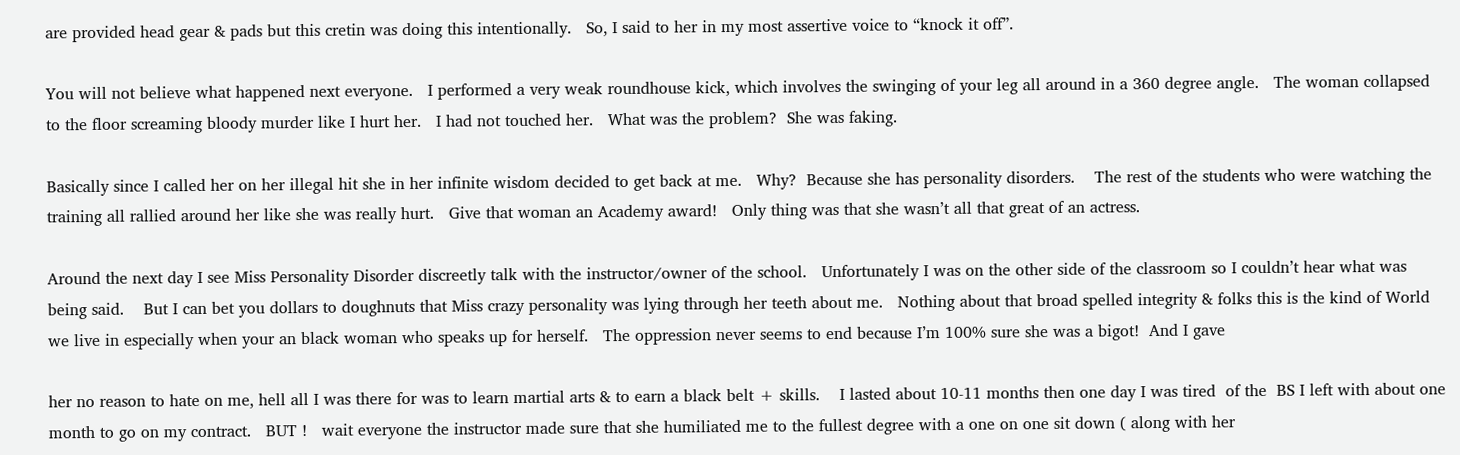are provided head gear & pads but this cretin was doing this intentionally.   So, I said to her in my most assertive voice to “knock it off”.

You will not believe what happened next everyone.   I performed a very weak roundhouse kick, which involves the swinging of your leg all around in a 360 degree angle.   The woman collapsed to the floor screaming bloody murder like I hurt her.   I had not touched her.   What was the problem?  She was faking.

Basically since I called her on her illegal hit she in her infinite wisdom decided to get back at me.   Why?  Because she has personality disorders.    The rest of the students who were watching the training all rallied around her like she was really hurt.   Give that woman an Academy award!   Only thing was that she wasn’t all that great of an actress.

Around the next day I see Miss Personality Disorder discreetly talk with the instructor/owner of the school.   Unfortunately I was on the other side of the classroom so I couldn’t hear what was being said.    But I can bet you dollars to doughnuts that Miss crazy personality was lying through her teeth about me.   Nothing about that broad spelled integrity & folks this is the kind of World we live in especially when your an black woman who speaks up for herself.   The oppression never seems to end because I’m 100% sure she was a bigot!  And I gave

her no reason to hate on me, hell all I was there for was to learn martial arts & to earn a black belt + skills.    I lasted about 10-11 months then one day I was tired  of the  BS I left with about one month to go on my contract.   BUT !   wait everyone the instructor made sure that she humiliated me to the fullest degree with a one on one sit down ( along with her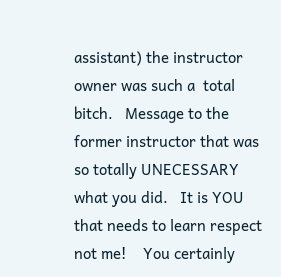assistant) the instructor owner was such a  total bitch.   Message to the former instructor that was so totally UNECESSARY what you did.   It is YOU that needs to learn respect not me!    You certainly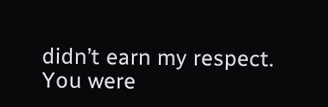didn’t earn my respect.   You were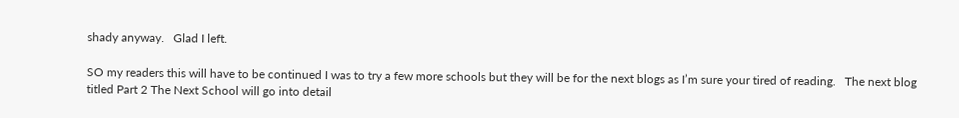shady anyway.   Glad I left.

SO my readers this will have to be continued I was to try a few more schools but they will be for the next blogs as I’m sure your tired of reading.   The next blog titled Part 2 The Next School will go into detail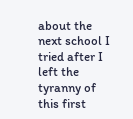about the next school I tried after I left the tyranny of this first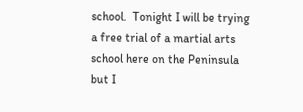school.  Tonight I will be trying a free trial of a martial arts school here on the Peninsula but I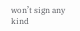won’t sign any kind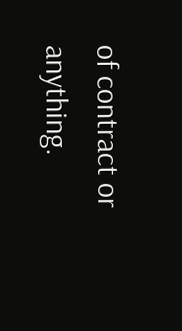of contract or anything.